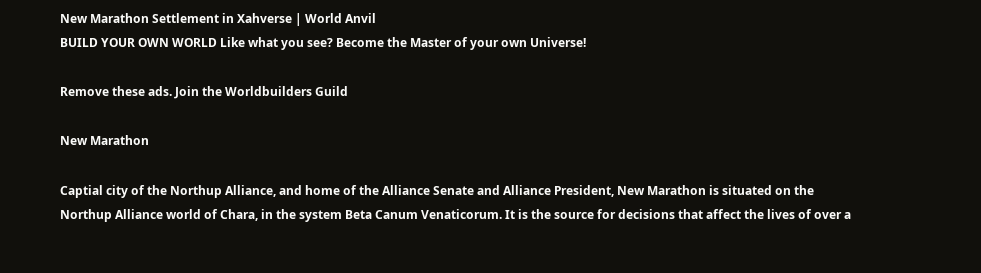New Marathon Settlement in Xahverse | World Anvil
BUILD YOUR OWN WORLD Like what you see? Become the Master of your own Universe!

Remove these ads. Join the Worldbuilders Guild

New Marathon

Captial city of the Northup Alliance, and home of the Alliance Senate and Alliance President, New Marathon is situated on the Northup Alliance world of Chara, in the system Beta Canum Venaticorum. It is the source for decisions that affect the lives of over a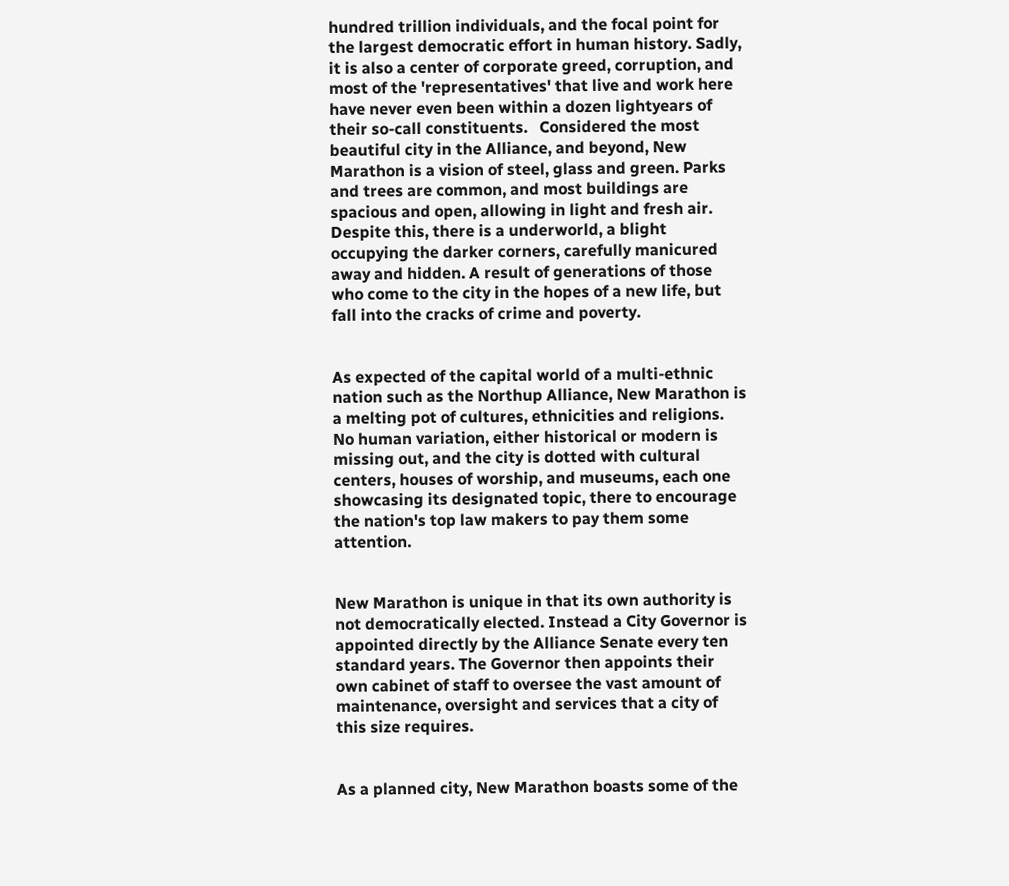hundred trillion individuals, and the focal point for the largest democratic effort in human history. Sadly, it is also a center of corporate greed, corruption, and most of the 'representatives' that live and work here have never even been within a dozen lightyears of their so-call constituents.   Considered the most beautiful city in the Alliance, and beyond, New Marathon is a vision of steel, glass and green. Parks and trees are common, and most buildings are spacious and open, allowing in light and fresh air. Despite this, there is a underworld, a blight occupying the darker corners, carefully manicured away and hidden. A result of generations of those who come to the city in the hopes of a new life, but fall into the cracks of crime and poverty.


As expected of the capital world of a multi-ethnic nation such as the Northup Alliance, New Marathon is a melting pot of cultures, ethnicities and religions. No human variation, either historical or modern is missing out, and the city is dotted with cultural centers, houses of worship, and museums, each one showcasing its designated topic, there to encourage the nation's top law makers to pay them some attention.


New Marathon is unique in that its own authority is not democratically elected. Instead a City Governor is appointed directly by the Alliance Senate every ten standard years. The Governor then appoints their own cabinet of staff to oversee the vast amount of maintenance, oversight and services that a city of this size requires.


As a planned city, New Marathon boasts some of the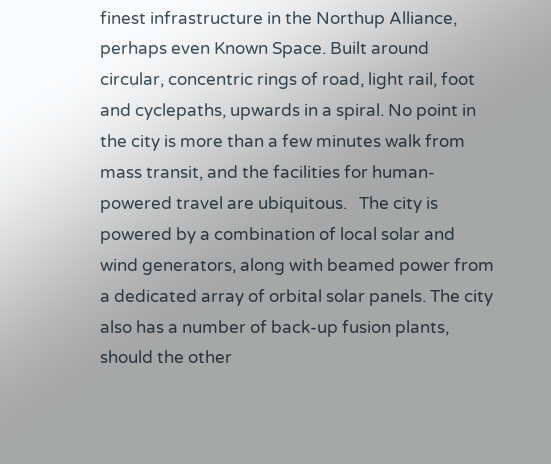finest infrastructure in the Northup Alliance, perhaps even Known Space. Built around circular, concentric rings of road, light rail, foot and cyclepaths, upwards in a spiral. No point in the city is more than a few minutes walk from mass transit, and the facilities for human-powered travel are ubiquitous.   The city is powered by a combination of local solar and wind generators, along with beamed power from a dedicated array of orbital solar panels. The city also has a number of back-up fusion plants, should the other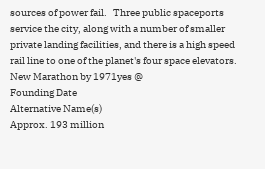sources of power fail.   Three public spaceports service the city, along with a number of smaller private landing facilities, and there is a high speed rail line to one of the planet's four space elevators.
New Marathon by 1971yes @
Founding Date
Alternative Name(s)
Approx. 193 million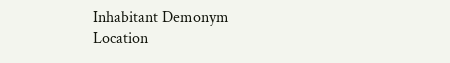Inhabitant Demonym
Location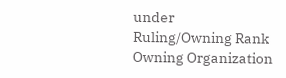under
Ruling/Owning Rank
Owning Organization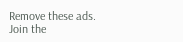Remove these ads. Join the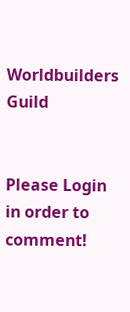Worldbuilders Guild


Please Login in order to comment!